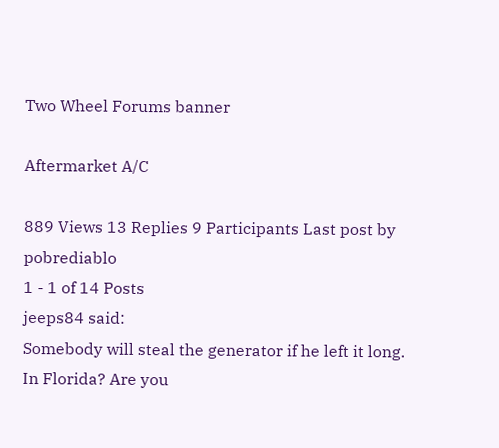Two Wheel Forums banner

Aftermarket A/C

889 Views 13 Replies 9 Participants Last post by  pobrediablo
1 - 1 of 14 Posts
jeeps84 said:
Somebody will steal the generator if he left it long.
In Florida? Are you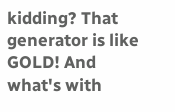kidding? That generator is like GOLD! And what's with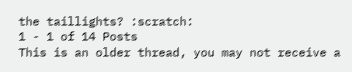the taillights? :scratch:
1 - 1 of 14 Posts
This is an older thread, you may not receive a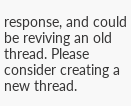response, and could be reviving an old thread. Please consider creating a new thread.